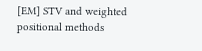[EM] STV and weighted positional methods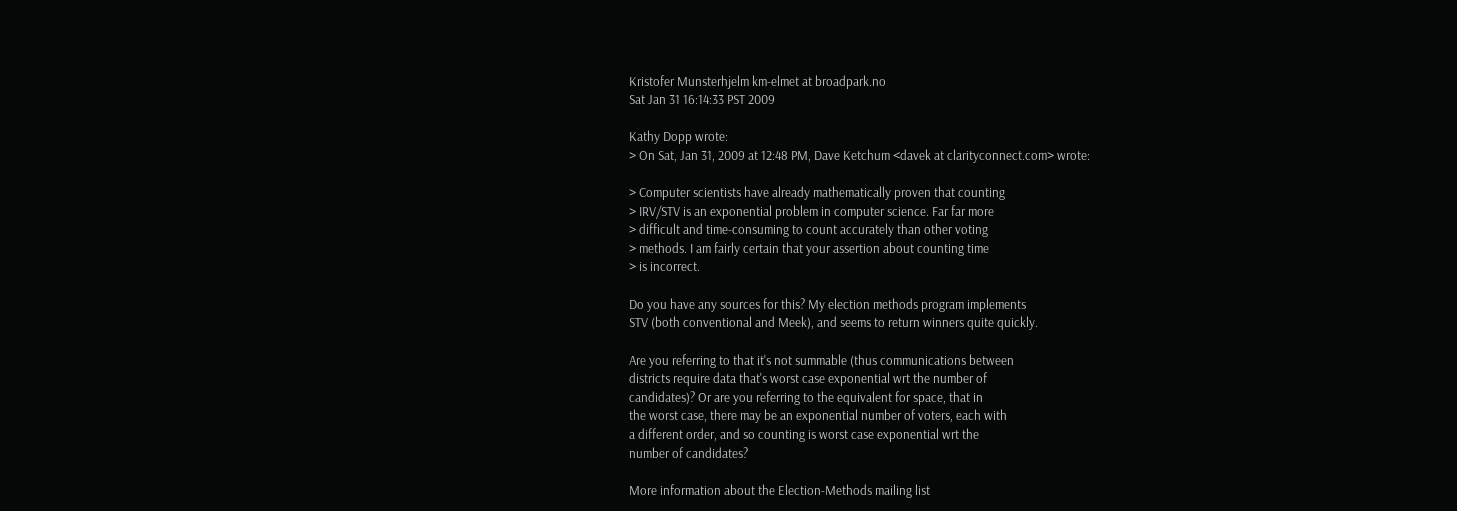Kristofer Munsterhjelm km-elmet at broadpark.no
Sat Jan 31 16:14:33 PST 2009

Kathy Dopp wrote:
> On Sat, Jan 31, 2009 at 12:48 PM, Dave Ketchum <davek at clarityconnect.com> wrote:

> Computer scientists have already mathematically proven that counting
> IRV/STV is an exponential problem in computer science. Far far more
> difficult and time-consuming to count accurately than other voting
> methods. I am fairly certain that your assertion about counting time
> is incorrect.

Do you have any sources for this? My election methods program implements
STV (both conventional and Meek), and seems to return winners quite quickly.

Are you referring to that it's not summable (thus communications between
districts require data that's worst case exponential wrt the number of
candidates)? Or are you referring to the equivalent for space, that in
the worst case, there may be an exponential number of voters, each with
a different order, and so counting is worst case exponential wrt the
number of candidates?

More information about the Election-Methods mailing list